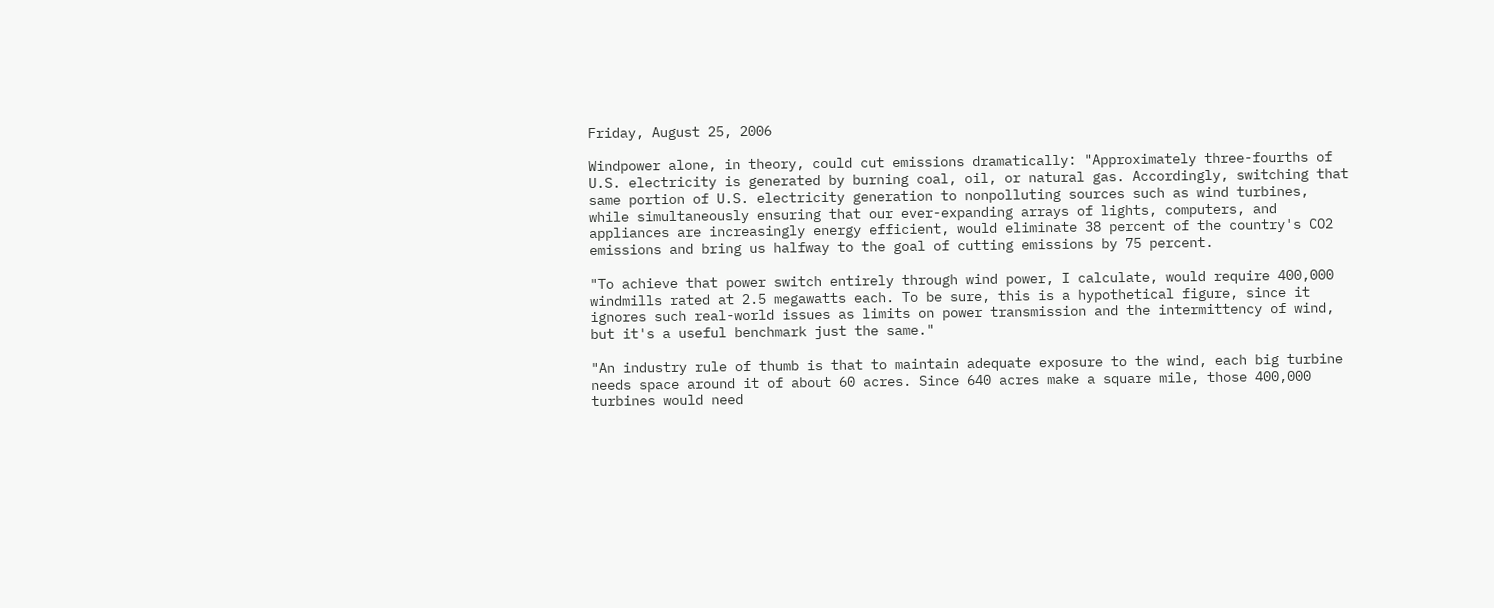Friday, August 25, 2006

Windpower alone, in theory, could cut emissions dramatically: "Approximately three-fourths of U.S. electricity is generated by burning coal, oil, or natural gas. Accordingly, switching that same portion of U.S. electricity generation to nonpolluting sources such as wind turbines, while simultaneously ensuring that our ever-expanding arrays of lights, computers, and appliances are increasingly energy efficient, would eliminate 38 percent of the country's CO2 emissions and bring us halfway to the goal of cutting emissions by 75 percent.

"To achieve that power switch entirely through wind power, I calculate, would require 400,000 windmills rated at 2.5 megawatts each. To be sure, this is a hypothetical figure, since it ignores such real-world issues as limits on power transmission and the intermittency of wind, but it's a useful benchmark just the same."

"An industry rule of thumb is that to maintain adequate exposure to the wind, each big turbine needs space around it of about 60 acres. Since 640 acres make a square mile, those 400,000 turbines would need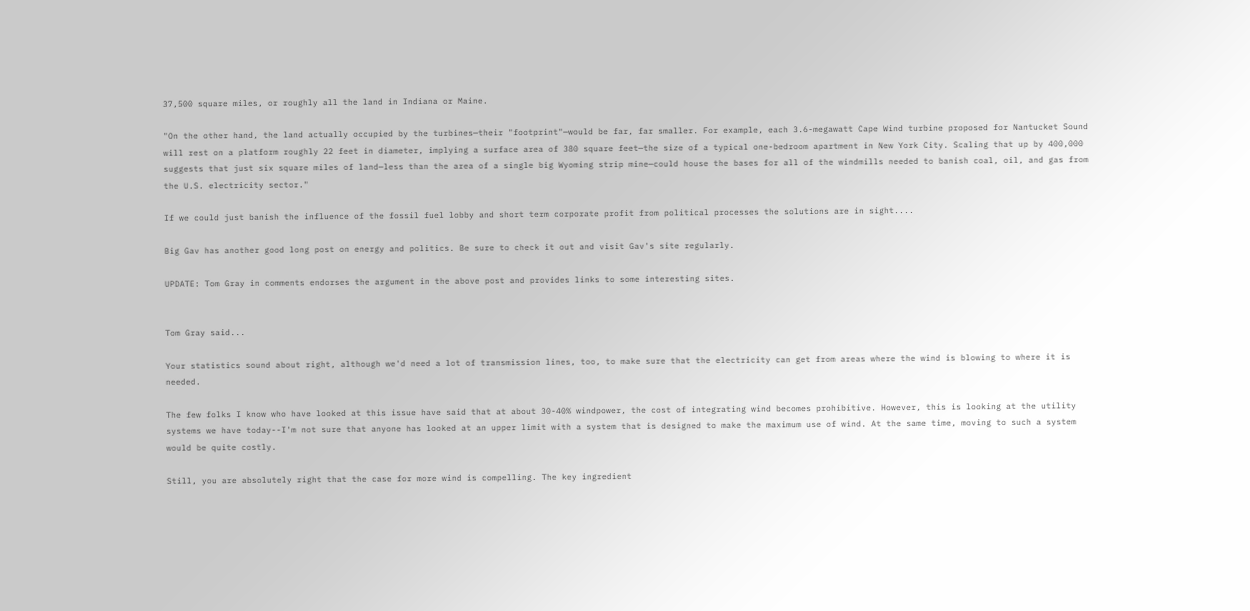37,500 square miles, or roughly all the land in Indiana or Maine.

"On the other hand, the land actually occupied by the turbines—their "footprint"—would be far, far smaller. For example, each 3.6-megawatt Cape Wind turbine proposed for Nantucket Sound will rest on a platform roughly 22 feet in diameter, implying a surface area of 380 square feet—the size of a typical one-bedroom apartment in New York City. Scaling that up by 400,000 suggests that just six square miles of land—less than the area of a single big Wyoming strip mine—could house the bases for all of the windmills needed to banish coal, oil, and gas from the U.S. electricity sector."

If we could just banish the influence of the fossil fuel lobby and short term corporate profit from political processes the solutions are in sight....

Big Gav has another good long post on energy and politics. Be sure to check it out and visit Gav's site regularly.

UPDATE: Tom Gray in comments endorses the argument in the above post and provides links to some interesting sites.


Tom Gray said...

Your statistics sound about right, although we'd need a lot of transmission lines, too, to make sure that the electricity can get from areas where the wind is blowing to where it is needed.

The few folks I know who have looked at this issue have said that at about 30-40% windpower, the cost of integrating wind becomes prohibitive. However, this is looking at the utility systems we have today--I'm not sure that anyone has looked at an upper limit with a system that is designed to make the maximum use of wind. At the same time, moving to such a system would be quite costly.

Still, you are absolutely right that the case for more wind is compelling. The key ingredient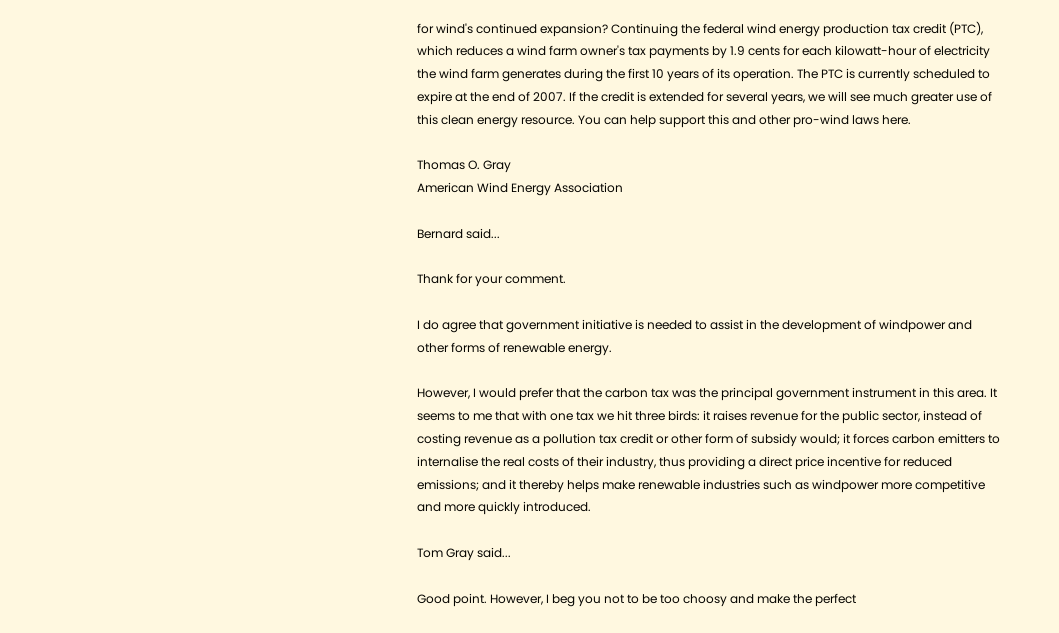for wind's continued expansion? Continuing the federal wind energy production tax credit (PTC), which reduces a wind farm owner's tax payments by 1.9 cents for each kilowatt-hour of electricity the wind farm generates during the first 10 years of its operation. The PTC is currently scheduled to expire at the end of 2007. If the credit is extended for several years, we will see much greater use of this clean energy resource. You can help support this and other pro-wind laws here.

Thomas O. Gray
American Wind Energy Association

Bernard said...

Thank for your comment.

I do agree that government initiative is needed to assist in the development of windpower and other forms of renewable energy.

However, I would prefer that the carbon tax was the principal government instrument in this area. It seems to me that with one tax we hit three birds: it raises revenue for the public sector, instead of costing revenue as a pollution tax credit or other form of subsidy would; it forces carbon emitters to internalise the real costs of their industry, thus providing a direct price incentive for reduced emissions; and it thereby helps make renewable industries such as windpower more competitive and more quickly introduced.

Tom Gray said...

Good point. However, I beg you not to be too choosy and make the perfect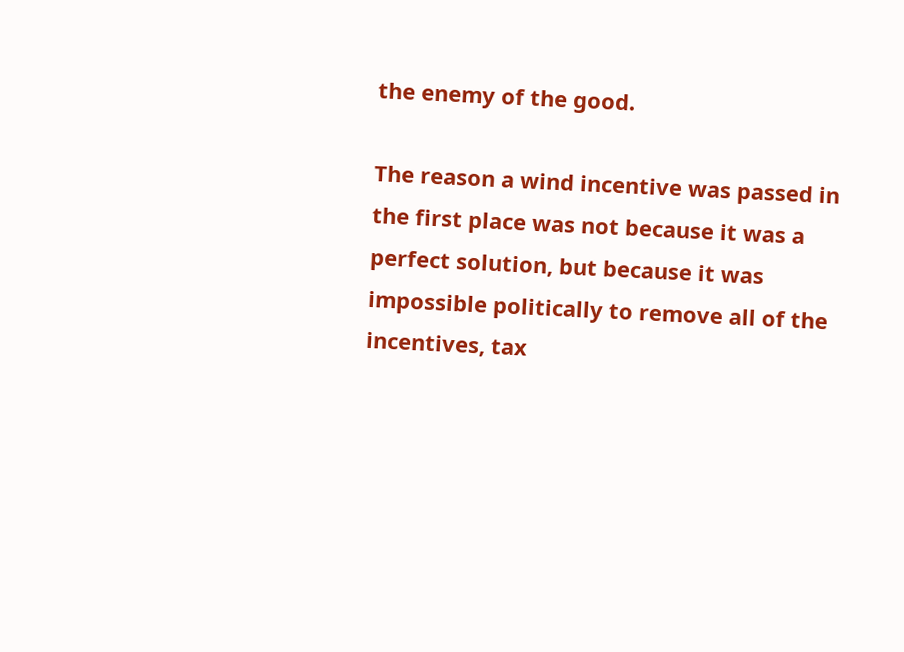the enemy of the good.

The reason a wind incentive was passed in the first place was not because it was a perfect solution, but because it was impossible politically to remove all of the incentives, tax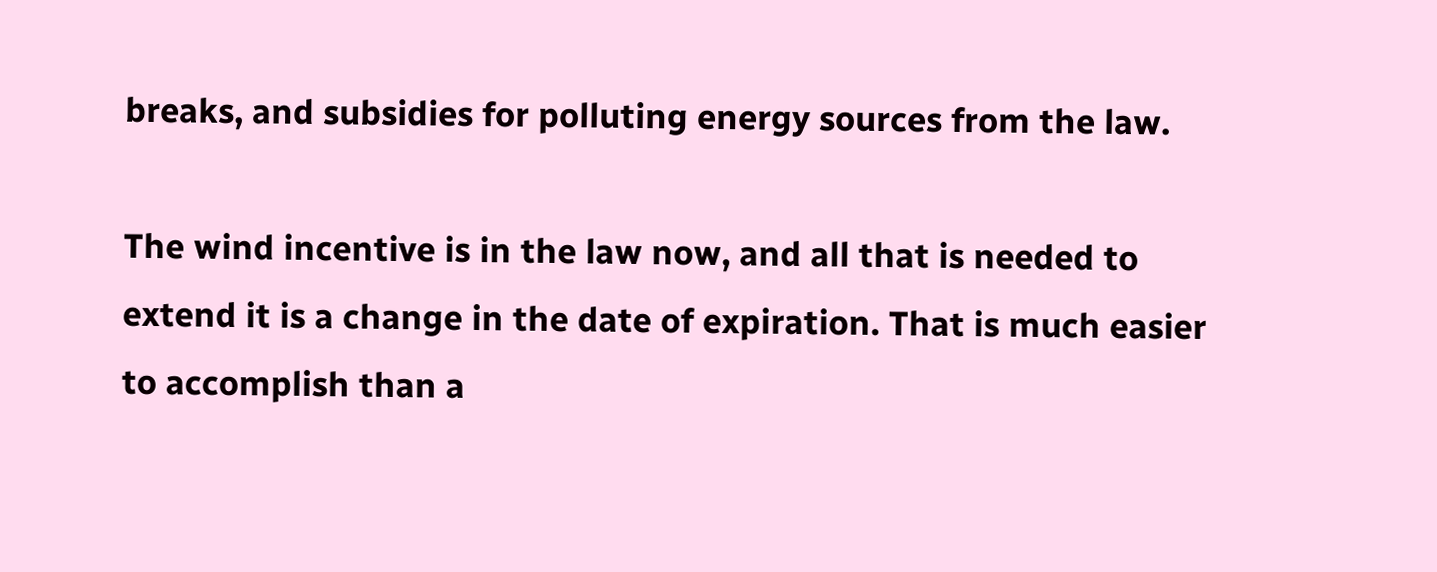breaks, and subsidies for polluting energy sources from the law.

The wind incentive is in the law now, and all that is needed to extend it is a change in the date of expiration. That is much easier to accomplish than a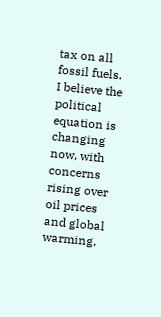tax on all fossil fuels. I believe the political equation is changing now, with concerns rising over oil prices and global warming,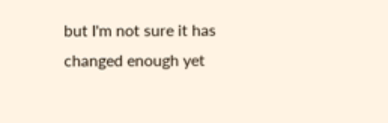but I'm not sure it has changed enough yet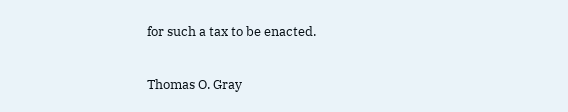for such a tax to be enacted.

Thomas O. Gray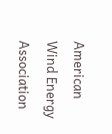American Wind Energy Association